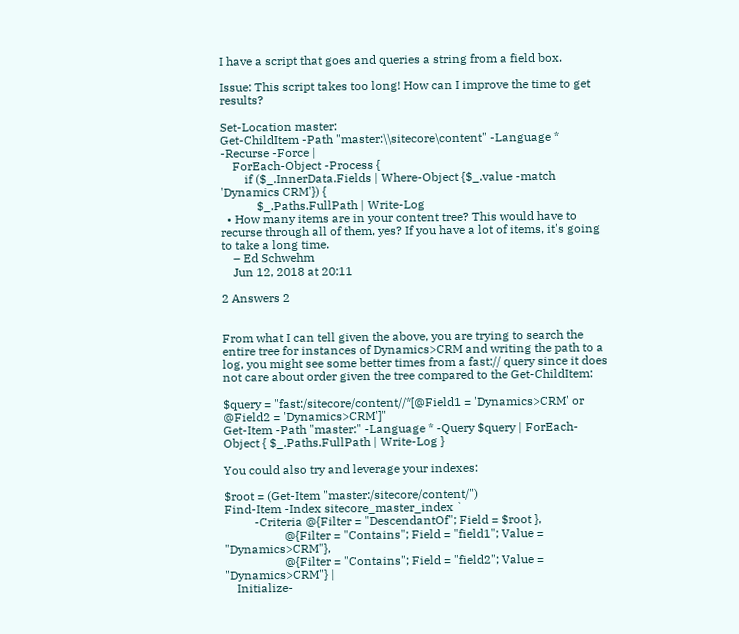I have a script that goes and queries a string from a field box.

Issue: This script takes too long! How can I improve the time to get results?

Set-Location master:
Get-ChildItem -Path "master:\\sitecore\content" -Language * -Recurse -Force |
    ForEach-Object -Process {
        if ($_.InnerData.Fields | Where-Object {$_.value -match 'Dynamics CRM'}) {
            $_.Paths.FullPath | Write-Log
  • How many items are in your content tree? This would have to recurse through all of them, yes? If you have a lot of items, it's going to take a long time.
    – Ed Schwehm
    Jun 12, 2018 at 20:11

2 Answers 2


From what I can tell given the above, you are trying to search the entire tree for instances of Dynamics>CRM and writing the path to a log, you might see some better times from a fast:// query since it does not care about order given the tree compared to the Get-ChildItem:

$query = "fast:/sitecore/content//*[@Field1 = 'Dynamics>CRM' or @Field2 = 'Dynamics>CRM']"
Get-Item -Path "master:" -Language * -Query $query | ForEach-Object { $_.Paths.FullPath | Write-Log }

You could also try and leverage your indexes:

$root = (Get-Item "master:/sitecore/content/")
Find-Item -Index sitecore_master_index `
          -Criteria @{Filter = "DescendantOf"; Field = $root },
                    @{Filter = "Contains"; Field = "field1"; Value = "Dynamics>CRM"},
                    @{Filter = "Contains"; Field = "field2"; Value = "Dynamics>CRM"} |
    Initialize-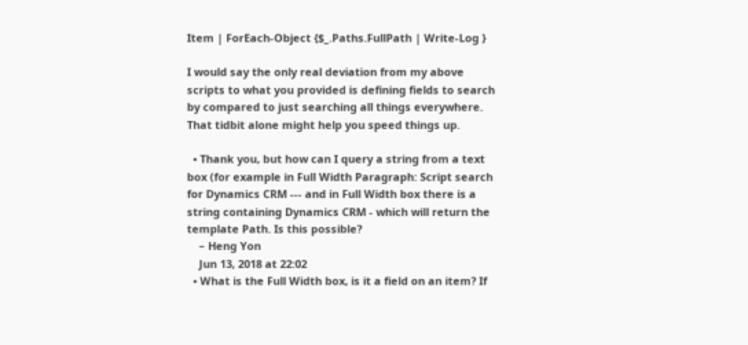Item | ForEach-Object {$_.Paths.FullPath | Write-Log }

I would say the only real deviation from my above scripts to what you provided is defining fields to search by compared to just searching all things everywhere. That tidbit alone might help you speed things up.

  • Thank you, but how can I query a string from a text box (for example in Full Width Paragraph: Script search for Dynamics CRM --- and in Full Width box there is a string containing Dynamics CRM - which will return the template Path. Is this possible?
    – Heng Yon
    Jun 13, 2018 at 22:02
  • What is the Full Width box, is it a field on an item? If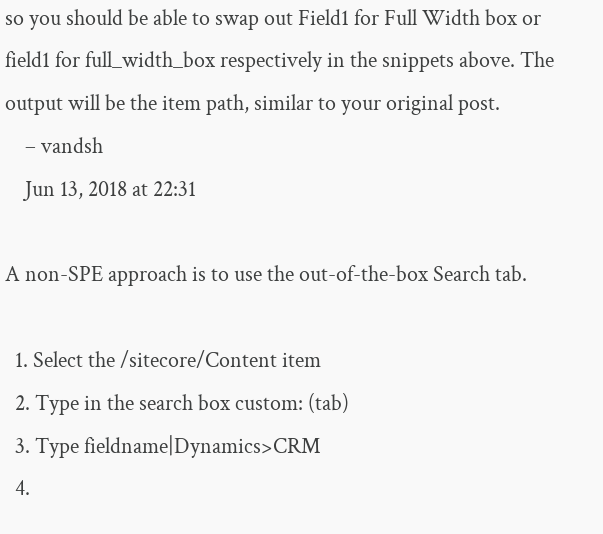so you should be able to swap out Field1 for Full Width box or field1 for full_width_box respectively in the snippets above. The output will be the item path, similar to your original post.
    – vandsh
    Jun 13, 2018 at 22:31

A non-SPE approach is to use the out-of-the-box Search tab.

  1. Select the /sitecore/Content item
  2. Type in the search box custom: (tab)
  3. Type fieldname|Dynamics>CRM
  4.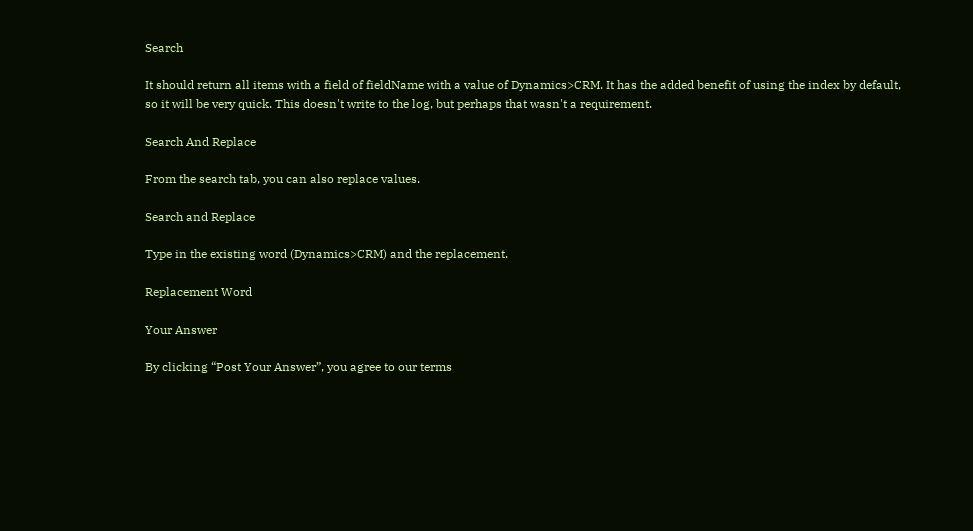Search

It should return all items with a field of fieldName with a value of Dynamics>CRM. It has the added benefit of using the index by default, so it will be very quick. This doesn't write to the log, but perhaps that wasn't a requirement.

Search And Replace

From the search tab, you can also replace values.

Search and Replace

Type in the existing word (Dynamics>CRM) and the replacement.

Replacement Word

Your Answer

By clicking “Post Your Answer”, you agree to our terms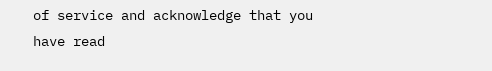of service and acknowledge that you have read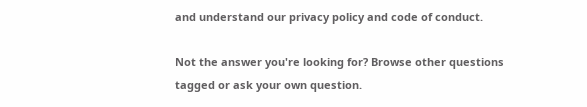and understand our privacy policy and code of conduct.

Not the answer you're looking for? Browse other questions tagged or ask your own question.